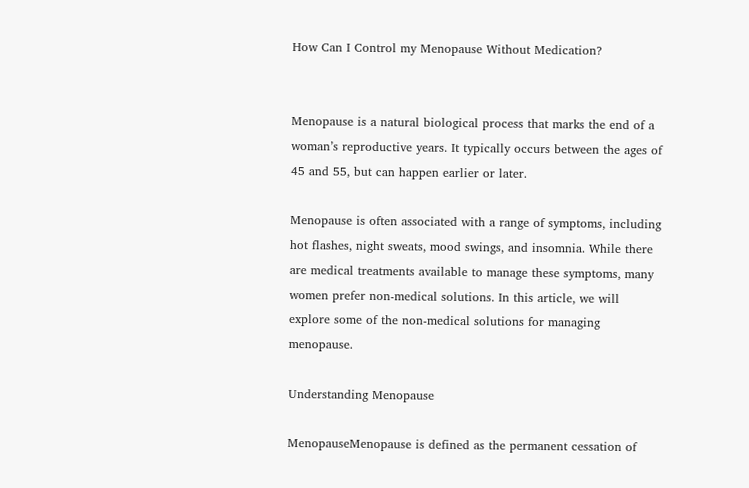How Can I Control my Menopause Without Medication?


Menopause is a natural biological process that marks the end of a woman’s reproductive years. It typically occurs between the ages of 45 and 55, but can happen earlier or later.

Menopause is often associated with a range of symptoms, including hot flashes, night sweats, mood swings, and insomnia. While there are medical treatments available to manage these symptoms, many women prefer non-medical solutions. In this article, we will explore some of the non-medical solutions for managing menopause.

Understanding Menopause

MenopauseMenopause is defined as the permanent cessation of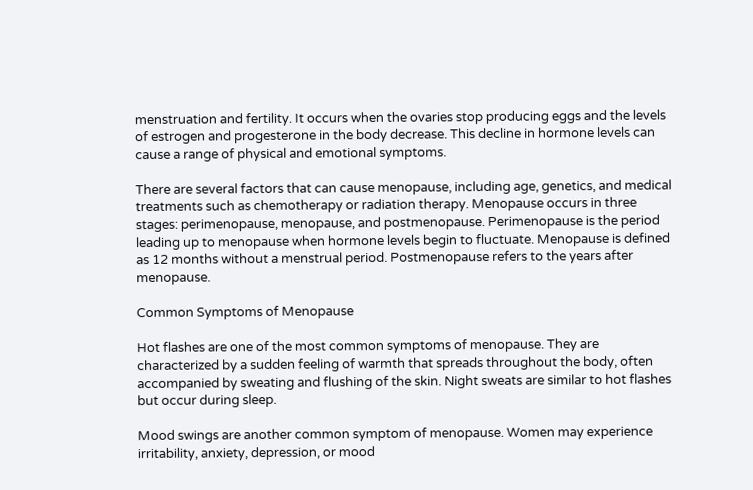menstruation and fertility. It occurs when the ovaries stop producing eggs and the levels of estrogen and progesterone in the body decrease. This decline in hormone levels can cause a range of physical and emotional symptoms.

There are several factors that can cause menopause, including age, genetics, and medical treatments such as chemotherapy or radiation therapy. Menopause occurs in three stages: perimenopause, menopause, and postmenopause. Perimenopause is the period leading up to menopause when hormone levels begin to fluctuate. Menopause is defined as 12 months without a menstrual period. Postmenopause refers to the years after menopause.

Common Symptoms of Menopause

Hot flashes are one of the most common symptoms of menopause. They are characterized by a sudden feeling of warmth that spreads throughout the body, often accompanied by sweating and flushing of the skin. Night sweats are similar to hot flashes but occur during sleep.

Mood swings are another common symptom of menopause. Women may experience irritability, anxiety, depression, or mood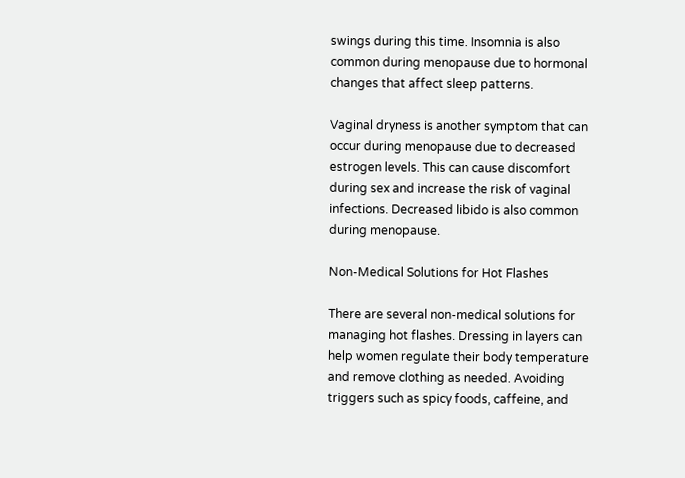swings during this time. Insomnia is also common during menopause due to hormonal changes that affect sleep patterns.

Vaginal dryness is another symptom that can occur during menopause due to decreased estrogen levels. This can cause discomfort during sex and increase the risk of vaginal infections. Decreased libido is also common during menopause.

Non-Medical Solutions for Hot Flashes

There are several non-medical solutions for managing hot flashes. Dressing in layers can help women regulate their body temperature and remove clothing as needed. Avoiding triggers such as spicy foods, caffeine, and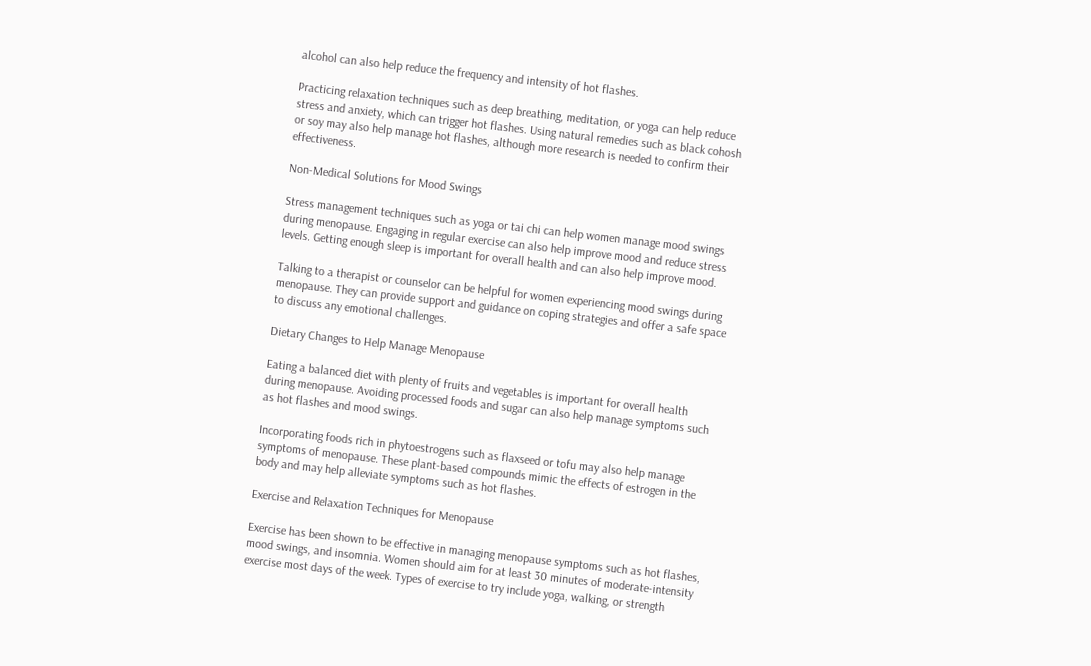alcohol can also help reduce the frequency and intensity of hot flashes.

Practicing relaxation techniques such as deep breathing, meditation, or yoga can help reduce stress and anxiety, which can trigger hot flashes. Using natural remedies such as black cohosh or soy may also help manage hot flashes, although more research is needed to confirm their effectiveness.

Non-Medical Solutions for Mood Swings

Stress management techniques such as yoga or tai chi can help women manage mood swings during menopause. Engaging in regular exercise can also help improve mood and reduce stress levels. Getting enough sleep is important for overall health and can also help improve mood.

Talking to a therapist or counselor can be helpful for women experiencing mood swings during menopause. They can provide support and guidance on coping strategies and offer a safe space to discuss any emotional challenges.

Dietary Changes to Help Manage Menopause

Eating a balanced diet with plenty of fruits and vegetables is important for overall health during menopause. Avoiding processed foods and sugar can also help manage symptoms such as hot flashes and mood swings.

Incorporating foods rich in phytoestrogens such as flaxseed or tofu may also help manage symptoms of menopause. These plant-based compounds mimic the effects of estrogen in the body and may help alleviate symptoms such as hot flashes.

Exercise and Relaxation Techniques for Menopause

Exercise has been shown to be effective in managing menopause symptoms such as hot flashes, mood swings, and insomnia. Women should aim for at least 30 minutes of moderate-intensity exercise most days of the week. Types of exercise to try include yoga, walking, or strength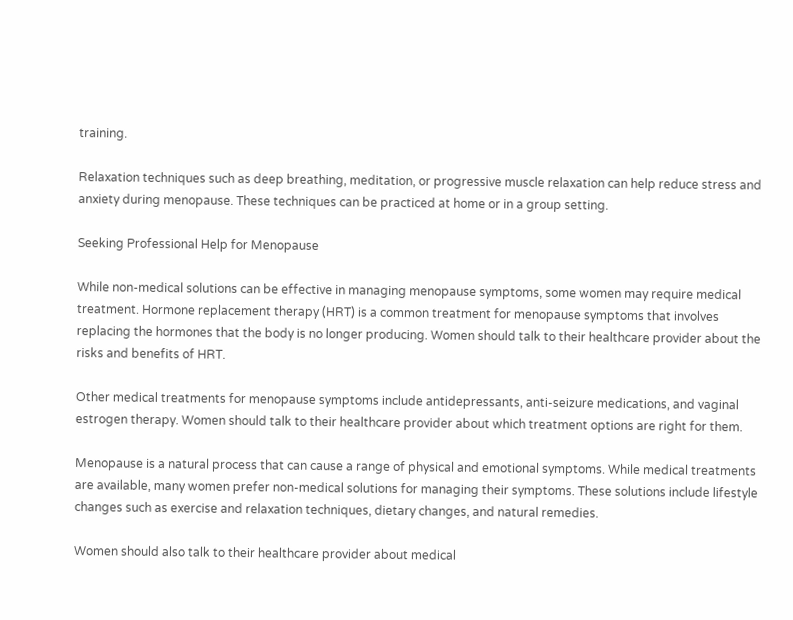training.

Relaxation techniques such as deep breathing, meditation, or progressive muscle relaxation can help reduce stress and anxiety during menopause. These techniques can be practiced at home or in a group setting.

Seeking Professional Help for Menopause

While non-medical solutions can be effective in managing menopause symptoms, some women may require medical treatment. Hormone replacement therapy (HRT) is a common treatment for menopause symptoms that involves replacing the hormones that the body is no longer producing. Women should talk to their healthcare provider about the risks and benefits of HRT.

Other medical treatments for menopause symptoms include antidepressants, anti-seizure medications, and vaginal estrogen therapy. Women should talk to their healthcare provider about which treatment options are right for them.

Menopause is a natural process that can cause a range of physical and emotional symptoms. While medical treatments are available, many women prefer non-medical solutions for managing their symptoms. These solutions include lifestyle changes such as exercise and relaxation techniques, dietary changes, and natural remedies.

Women should also talk to their healthcare provider about medical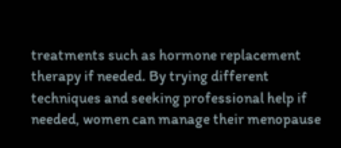treatments such as hormone replacement therapy if needed. By trying different techniques and seeking professional help if needed, women can manage their menopause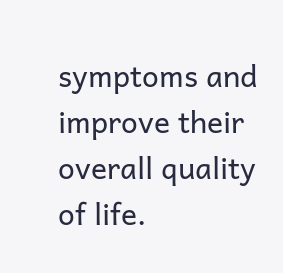symptoms and improve their overall quality of life.